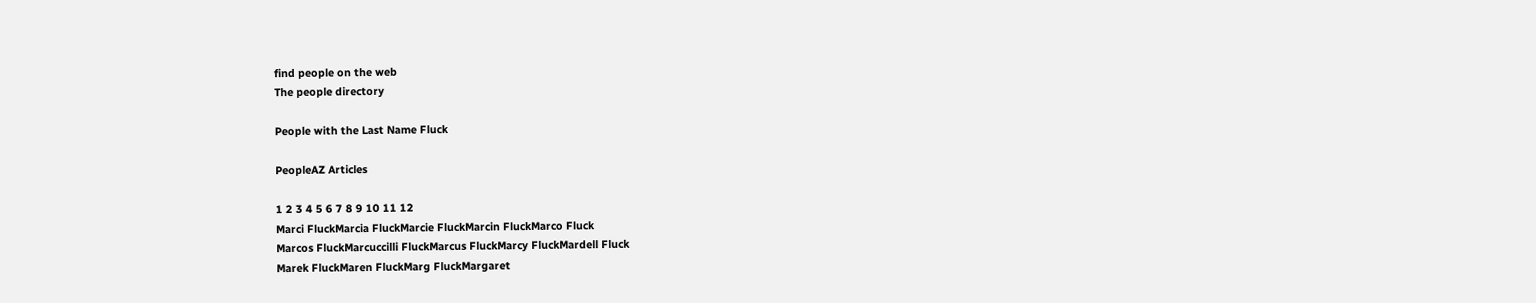find people on the web
The people directory

People with the Last Name Fluck

PeopleAZ Articles

1 2 3 4 5 6 7 8 9 10 11 12
Marci FluckMarcia FluckMarcie FluckMarcin FluckMarco Fluck
Marcos FluckMarcuccilli FluckMarcus FluckMarcy FluckMardell Fluck
Marek FluckMaren FluckMarg FluckMargaret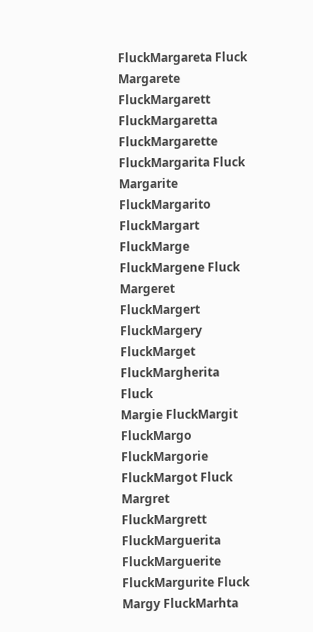FluckMargareta Fluck
Margarete FluckMargarett FluckMargaretta FluckMargarette FluckMargarita Fluck
Margarite FluckMargarito FluckMargart FluckMarge FluckMargene Fluck
Margeret FluckMargert FluckMargery FluckMarget FluckMargherita Fluck
Margie FluckMargit FluckMargo FluckMargorie FluckMargot Fluck
Margret FluckMargrett FluckMarguerita FluckMarguerite FluckMargurite Fluck
Margy FluckMarhta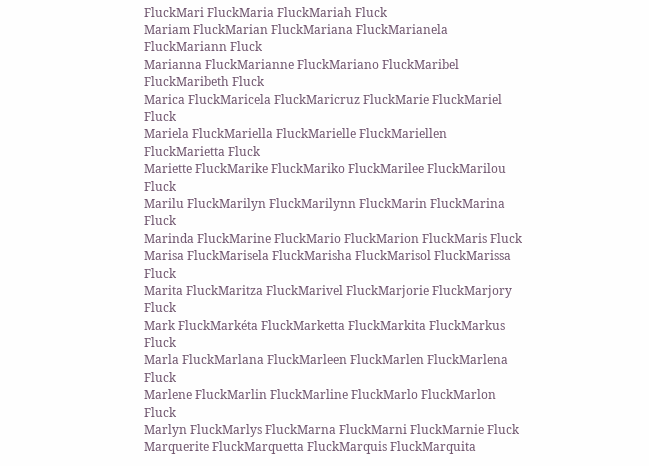FluckMari FluckMaria FluckMariah Fluck
Mariam FluckMarian FluckMariana FluckMarianela FluckMariann Fluck
Marianna FluckMarianne FluckMariano FluckMaribel FluckMaribeth Fluck
Marica FluckMaricela FluckMaricruz FluckMarie FluckMariel Fluck
Mariela FluckMariella FluckMarielle FluckMariellen FluckMarietta Fluck
Mariette FluckMarike FluckMariko FluckMarilee FluckMarilou Fluck
Marilu FluckMarilyn FluckMarilynn FluckMarin FluckMarina Fluck
Marinda FluckMarine FluckMario FluckMarion FluckMaris Fluck
Marisa FluckMarisela FluckMarisha FluckMarisol FluckMarissa Fluck
Marita FluckMaritza FluckMarivel FluckMarjorie FluckMarjory Fluck
Mark FluckMarkéta FluckMarketta FluckMarkita FluckMarkus Fluck
Marla FluckMarlana FluckMarleen FluckMarlen FluckMarlena Fluck
Marlene FluckMarlin FluckMarline FluckMarlo FluckMarlon Fluck
Marlyn FluckMarlys FluckMarna FluckMarni FluckMarnie Fluck
Marquerite FluckMarquetta FluckMarquis FluckMarquita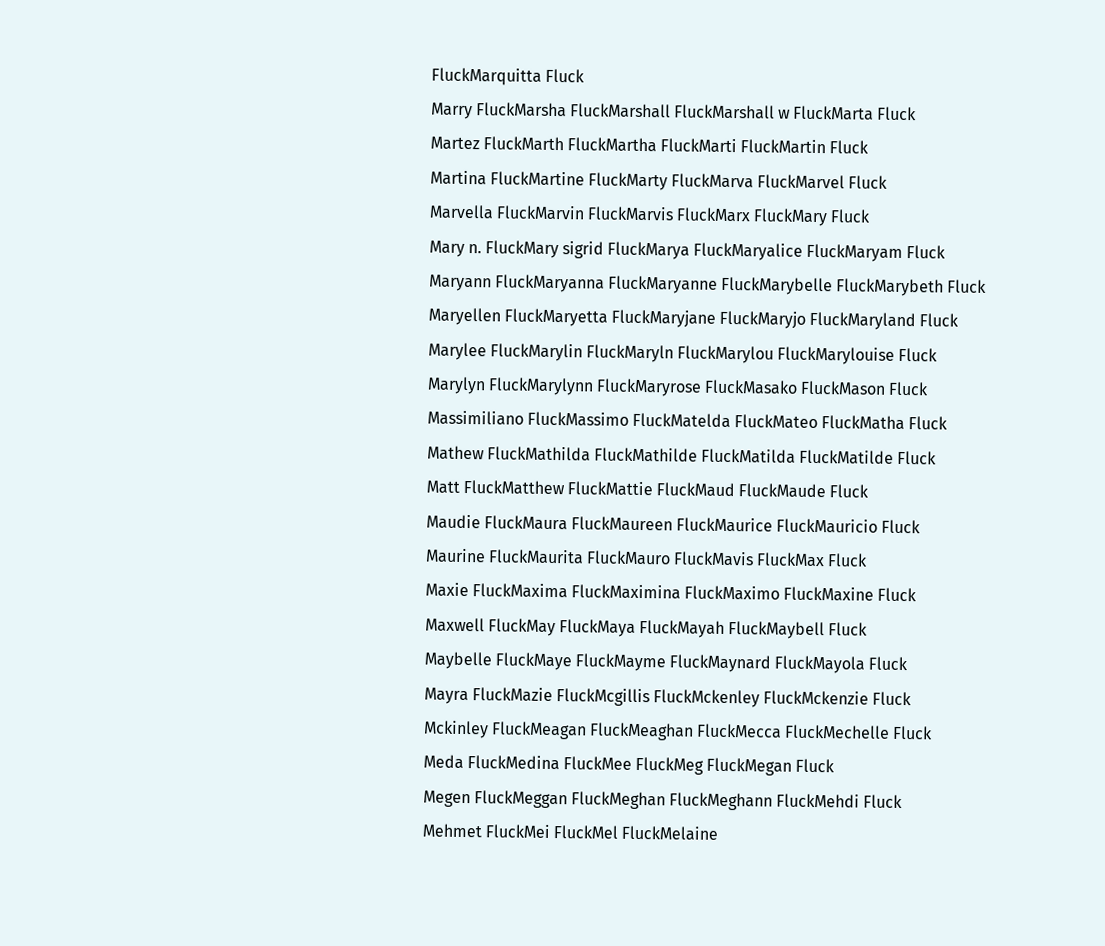FluckMarquitta Fluck
Marry FluckMarsha FluckMarshall FluckMarshall w FluckMarta Fluck
Martez FluckMarth FluckMartha FluckMarti FluckMartin Fluck
Martina FluckMartine FluckMarty FluckMarva FluckMarvel Fluck
Marvella FluckMarvin FluckMarvis FluckMarx FluckMary Fluck
Mary n. FluckMary sigrid FluckMarya FluckMaryalice FluckMaryam Fluck
Maryann FluckMaryanna FluckMaryanne FluckMarybelle FluckMarybeth Fluck
Maryellen FluckMaryetta FluckMaryjane FluckMaryjo FluckMaryland Fluck
Marylee FluckMarylin FluckMaryln FluckMarylou FluckMarylouise Fluck
Marylyn FluckMarylynn FluckMaryrose FluckMasako FluckMason Fluck
Massimiliano FluckMassimo FluckMatelda FluckMateo FluckMatha Fluck
Mathew FluckMathilda FluckMathilde FluckMatilda FluckMatilde Fluck
Matt FluckMatthew FluckMattie FluckMaud FluckMaude Fluck
Maudie FluckMaura FluckMaureen FluckMaurice FluckMauricio Fluck
Maurine FluckMaurita FluckMauro FluckMavis FluckMax Fluck
Maxie FluckMaxima FluckMaximina FluckMaximo FluckMaxine Fluck
Maxwell FluckMay FluckMaya FluckMayah FluckMaybell Fluck
Maybelle FluckMaye FluckMayme FluckMaynard FluckMayola Fluck
Mayra FluckMazie FluckMcgillis FluckMckenley FluckMckenzie Fluck
Mckinley FluckMeagan FluckMeaghan FluckMecca FluckMechelle Fluck
Meda FluckMedina FluckMee FluckMeg FluckMegan Fluck
Megen FluckMeggan FluckMeghan FluckMeghann FluckMehdi Fluck
Mehmet FluckMei FluckMel FluckMelaine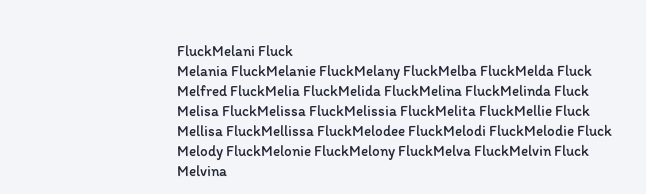FluckMelani Fluck
Melania FluckMelanie FluckMelany FluckMelba FluckMelda Fluck
Melfred FluckMelia FluckMelida FluckMelina FluckMelinda Fluck
Melisa FluckMelissa FluckMelissia FluckMelita FluckMellie Fluck
Mellisa FluckMellissa FluckMelodee FluckMelodi FluckMelodie Fluck
Melody FluckMelonie FluckMelony FluckMelva FluckMelvin Fluck
Melvina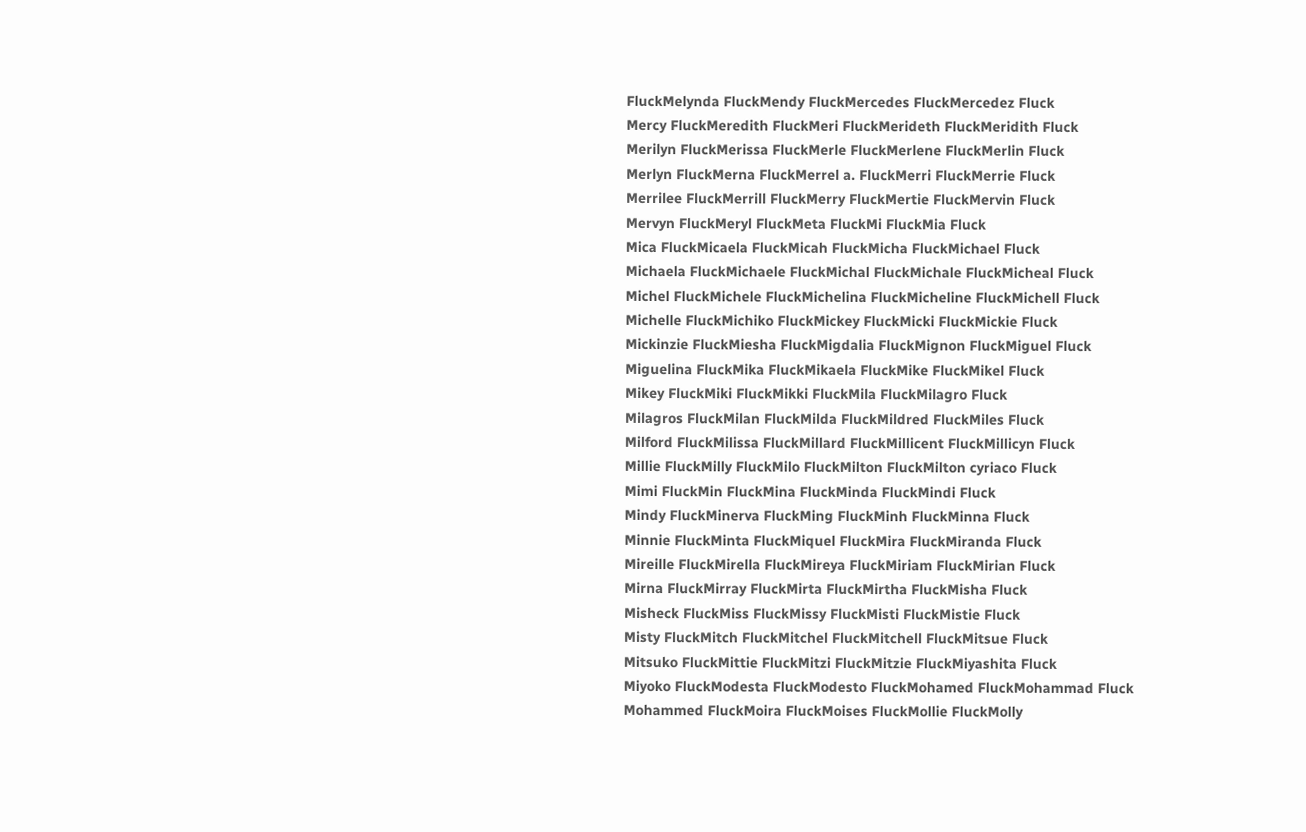FluckMelynda FluckMendy FluckMercedes FluckMercedez Fluck
Mercy FluckMeredith FluckMeri FluckMerideth FluckMeridith Fluck
Merilyn FluckMerissa FluckMerle FluckMerlene FluckMerlin Fluck
Merlyn FluckMerna FluckMerrel a. FluckMerri FluckMerrie Fluck
Merrilee FluckMerrill FluckMerry FluckMertie FluckMervin Fluck
Mervyn FluckMeryl FluckMeta FluckMi FluckMia Fluck
Mica FluckMicaela FluckMicah FluckMicha FluckMichael Fluck
Michaela FluckMichaele FluckMichal FluckMichale FluckMicheal Fluck
Michel FluckMichele FluckMichelina FluckMicheline FluckMichell Fluck
Michelle FluckMichiko FluckMickey FluckMicki FluckMickie Fluck
Mickinzie FluckMiesha FluckMigdalia FluckMignon FluckMiguel Fluck
Miguelina FluckMika FluckMikaela FluckMike FluckMikel Fluck
Mikey FluckMiki FluckMikki FluckMila FluckMilagro Fluck
Milagros FluckMilan FluckMilda FluckMildred FluckMiles Fluck
Milford FluckMilissa FluckMillard FluckMillicent FluckMillicyn Fluck
Millie FluckMilly FluckMilo FluckMilton FluckMilton cyriaco Fluck
Mimi FluckMin FluckMina FluckMinda FluckMindi Fluck
Mindy FluckMinerva FluckMing FluckMinh FluckMinna Fluck
Minnie FluckMinta FluckMiquel FluckMira FluckMiranda Fluck
Mireille FluckMirella FluckMireya FluckMiriam FluckMirian Fluck
Mirna FluckMirray FluckMirta FluckMirtha FluckMisha Fluck
Misheck FluckMiss FluckMissy FluckMisti FluckMistie Fluck
Misty FluckMitch FluckMitchel FluckMitchell FluckMitsue Fluck
Mitsuko FluckMittie FluckMitzi FluckMitzie FluckMiyashita Fluck
Miyoko FluckModesta FluckModesto FluckMohamed FluckMohammad Fluck
Mohammed FluckMoira FluckMoises FluckMollie FluckMolly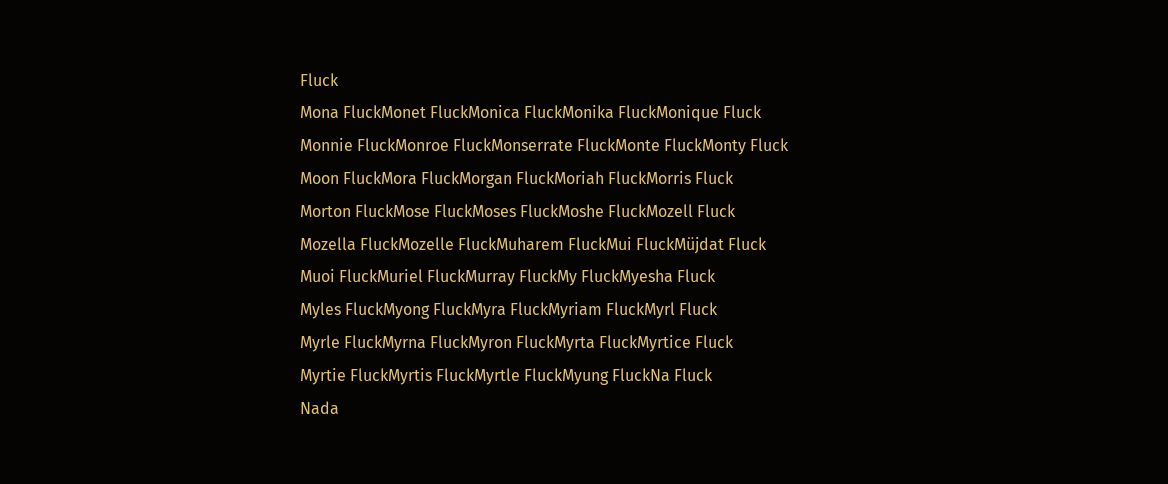Fluck
Mona FluckMonet FluckMonica FluckMonika FluckMonique Fluck
Monnie FluckMonroe FluckMonserrate FluckMonte FluckMonty Fluck
Moon FluckMora FluckMorgan FluckMoriah FluckMorris Fluck
Morton FluckMose FluckMoses FluckMoshe FluckMozell Fluck
Mozella FluckMozelle FluckMuharem FluckMui FluckMüjdat Fluck
Muoi FluckMuriel FluckMurray FluckMy FluckMyesha Fluck
Myles FluckMyong FluckMyra FluckMyriam FluckMyrl Fluck
Myrle FluckMyrna FluckMyron FluckMyrta FluckMyrtice Fluck
Myrtie FluckMyrtis FluckMyrtle FluckMyung FluckNa Fluck
Nada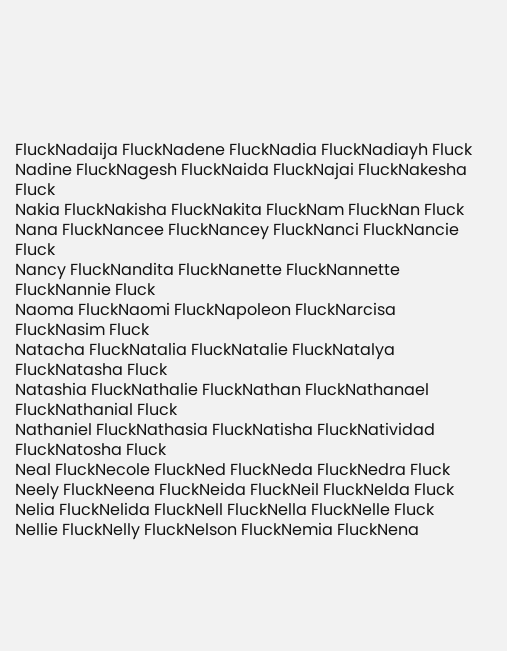FluckNadaija FluckNadene FluckNadia FluckNadiayh Fluck
Nadine FluckNagesh FluckNaida FluckNajai FluckNakesha Fluck
Nakia FluckNakisha FluckNakita FluckNam FluckNan Fluck
Nana FluckNancee FluckNancey FluckNanci FluckNancie Fluck
Nancy FluckNandita FluckNanette FluckNannette FluckNannie Fluck
Naoma FluckNaomi FluckNapoleon FluckNarcisa FluckNasim Fluck
Natacha FluckNatalia FluckNatalie FluckNatalya FluckNatasha Fluck
Natashia FluckNathalie FluckNathan FluckNathanael FluckNathanial Fluck
Nathaniel FluckNathasia FluckNatisha FluckNatividad FluckNatosha Fluck
Neal FluckNecole FluckNed FluckNeda FluckNedra Fluck
Neely FluckNeena FluckNeida FluckNeil FluckNelda Fluck
Nelia FluckNelida FluckNell FluckNella FluckNelle Fluck
Nellie FluckNelly FluckNelson FluckNemia FluckNena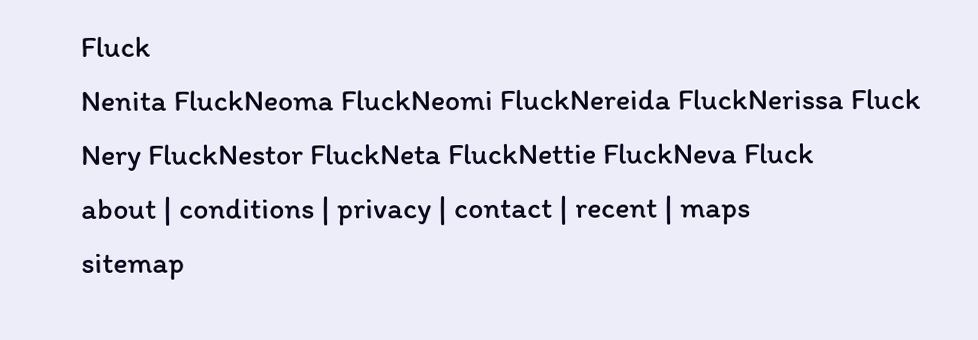Fluck
Nenita FluckNeoma FluckNeomi FluckNereida FluckNerissa Fluck
Nery FluckNestor FluckNeta FluckNettie FluckNeva Fluck
about | conditions | privacy | contact | recent | maps
sitemap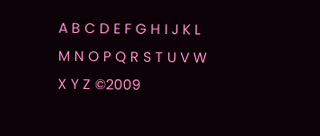A B C D E F G H I J K L M N O P Q R S T U V W X Y Z ©2009